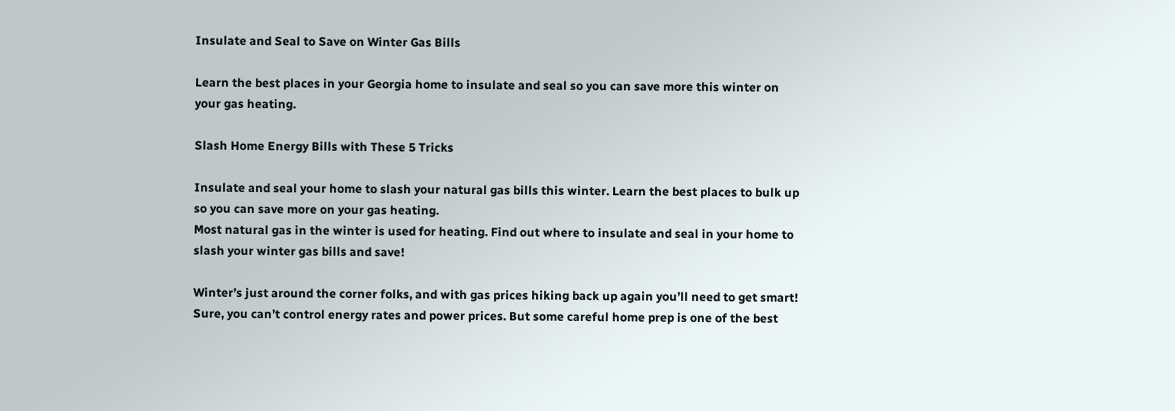Insulate and Seal to Save on Winter Gas Bills

Learn the best places in your Georgia home to insulate and seal so you can save more this winter on your gas heating.

Slash Home Energy Bills with These 5 Tricks

Insulate and seal your home to slash your natural gas bills this winter. Learn the best places to bulk up so you can save more on your gas heating.
Most natural gas in the winter is used for heating. Find out where to insulate and seal in your home to slash your winter gas bills and save!

Winter’s just around the corner folks, and with gas prices hiking back up again you’ll need to get smart! Sure, you can’t control energy rates and power prices. But some careful home prep is one of the best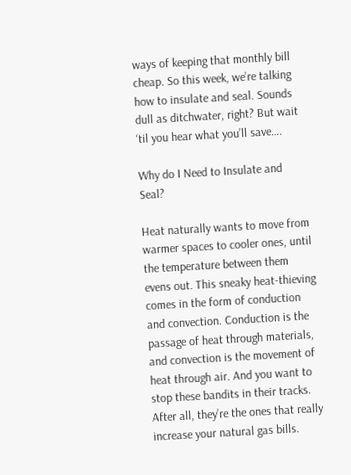ways of keeping that monthly bill cheap. So this week, we’re talking how to insulate and seal. Sounds dull as ditchwater, right? But wait ‘til you hear what you’ll save….

Why do I Need to Insulate and Seal?

Heat naturally wants to move from warmer spaces to cooler ones, until the temperature between them evens out. This sneaky heat-thieving comes in the form of conduction and convection. Conduction is the passage of heat through materials, and convection is the movement of heat through air. And you want to stop these bandits in their tracks. After all, they’re the ones that really increase your natural gas bills.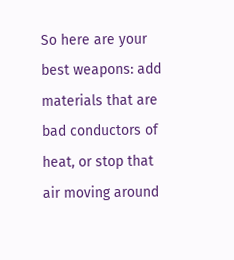So here are your best weapons: add materials that are bad conductors of heat, or stop that air moving around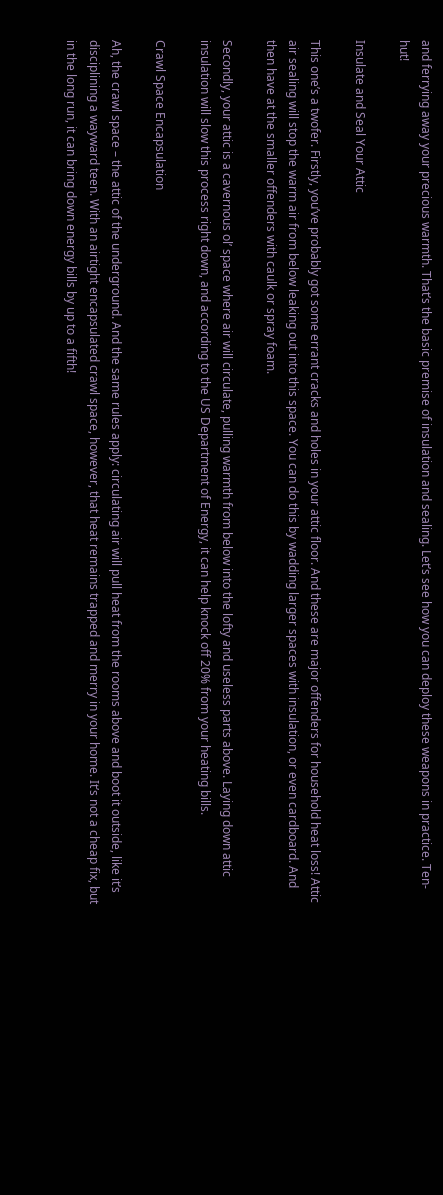and ferrying away your precious warmth. That’s the basic premise of insulation and sealing. Let’s see how you can deploy these weapons in practice. Ten-hut!

Insulate and Seal Your Attic

This one’s a twofer. Firstly, you’ve probably got some errant cracks and holes in your attic floor. And these are major offenders for household heat loss! Attic air sealing will stop the warm air from below leaking out into this space. You can do this by wadding larger spaces with insulation, or even cardboard. And then have at the smaller offenders with caulk or spray foam.

Secondly, your attic is a cavernous ol’ space where air will circulate, pulling warmth from below into the lofty and useless parts above. Laying down attic insulation will slow this process right down, and according to the US Department of Energy, it can help knock off 20% from your heating bills.

Crawl Space Encapsulation

Ah, the crawl space – the attic of the underground. And the same rules apply: circulating air will pull heat from the rooms above and boot it outside, like it’s disciplining a wayward teen. With an airtight encapsulated crawl space, however, that heat remains trapped and merry in your home. It’s not a cheap fix, but in the long run, it can bring down energy bills by up to a fifth!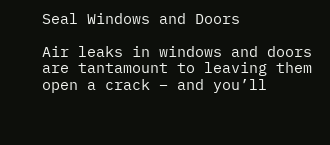Seal Windows and Doors

Air leaks in windows and doors are tantamount to leaving them open a crack – and you’ll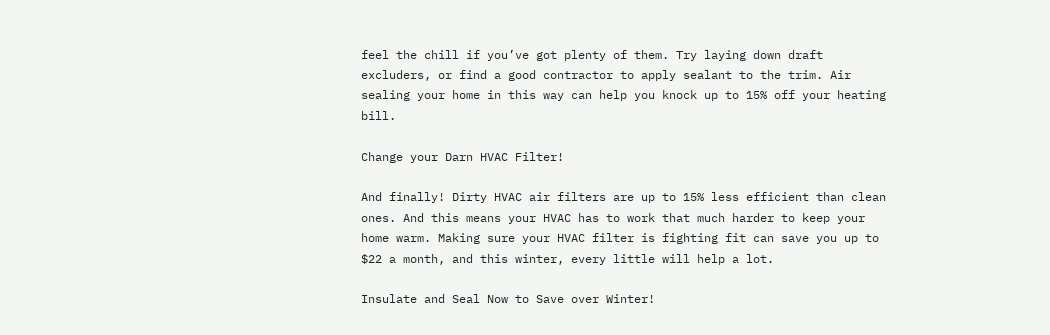feel the chill if you’ve got plenty of them. Try laying down draft excluders, or find a good contractor to apply sealant to the trim. Air sealing your home in this way can help you knock up to 15% off your heating bill.

Change your Darn HVAC Filter!

And finally! Dirty HVAC air filters are up to 15% less efficient than clean ones. And this means your HVAC has to work that much harder to keep your home warm. Making sure your HVAC filter is fighting fit can save you up to $22 a month, and this winter, every little will help a lot.

Insulate and Seal Now to Save over Winter!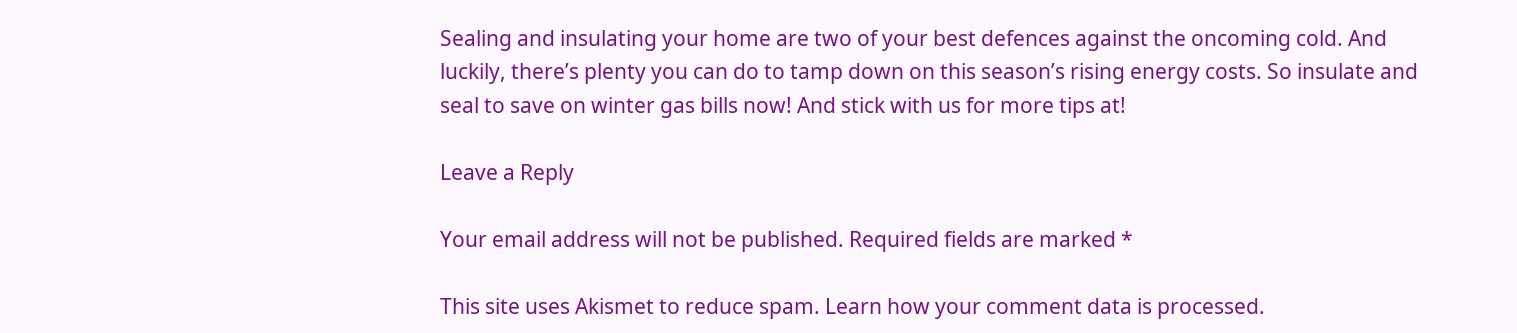Sealing and insulating your home are two of your best defences against the oncoming cold. And luckily, there’s plenty you can do to tamp down on this season’s rising energy costs. So insulate and seal to save on winter gas bills now! And stick with us for more tips at!

Leave a Reply

Your email address will not be published. Required fields are marked *

This site uses Akismet to reduce spam. Learn how your comment data is processed.